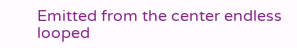Emitted from the center endless looped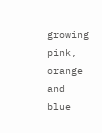growing pink, orange and blue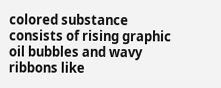colored substance consists of rising graphic oil bubbles and wavy ribbons like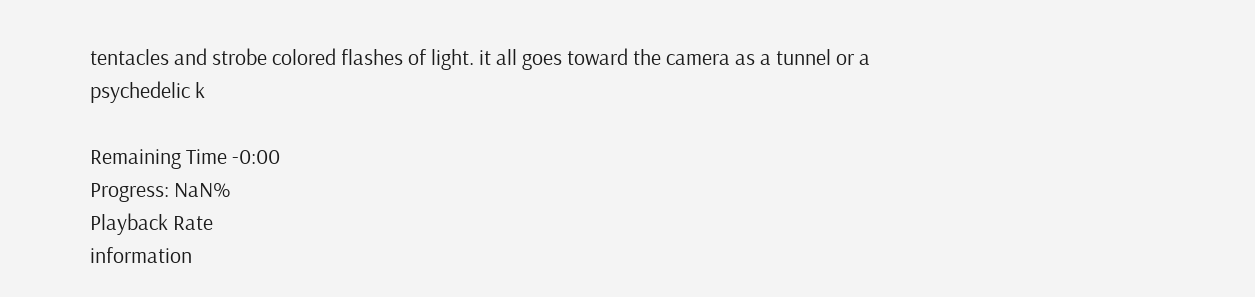tentacles and strobe colored flashes of light. it all goes toward the camera as a tunnel or a psychedelic k

Remaining Time -0:00
Progress: NaN%
Playback Rate
information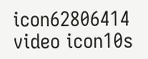icon62806414
video icon10s